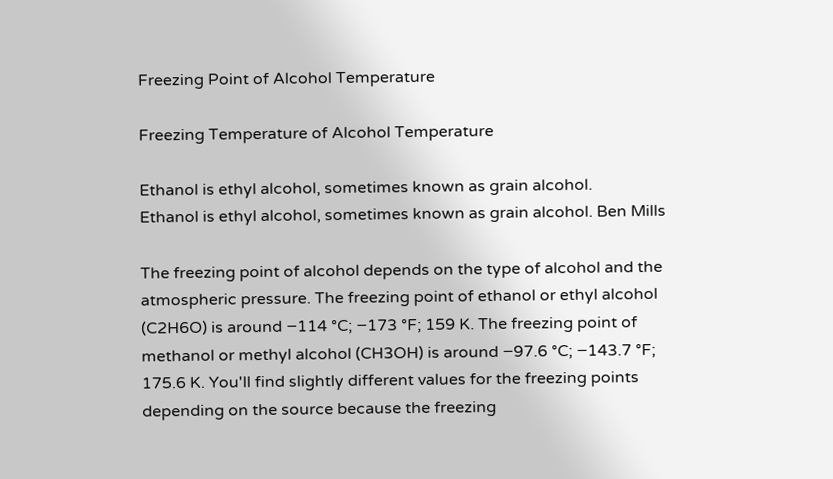Freezing Point of Alcohol Temperature

Freezing Temperature of Alcohol Temperature

Ethanol is ethyl alcohol, sometimes known as grain alcohol.
Ethanol is ethyl alcohol, sometimes known as grain alcohol. Ben Mills

The freezing point of alcohol depends on the type of alcohol and the atmospheric pressure. The freezing point of ethanol or ethyl alcohol (C2H6O) is around −114 °C; −173 °F; 159 K. The freezing point of methanol or methyl alcohol (CH3OH) is around −97.6 °C; −143.7 °F; 175.6 K. You'll find slightly different values for the freezing points depending on the source because the freezing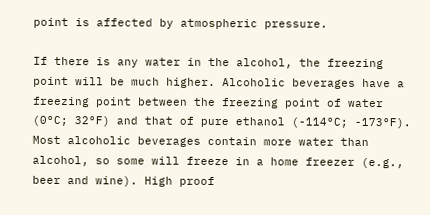point is affected by atmospheric pressure.

If there is any water in the alcohol, the freezing point will be much higher. Alcoholic beverages have a freezing point between the freezing point of water (0°C; 32°F) and that of pure ethanol (-114°C; -173°F). Most alcoholic beverages contain more water than alcohol, so some will freeze in a home freezer (e.g., beer and wine). High proof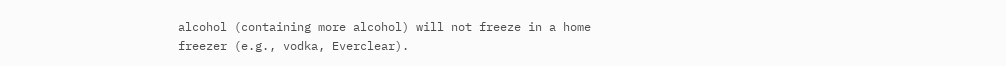alcohol (containing more alcohol) will not freeze in a home freezer (e.g., vodka, Everclear).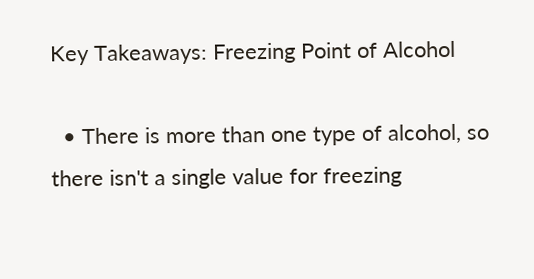Key Takeaways: Freezing Point of Alcohol

  • There is more than one type of alcohol, so there isn't a single value for freezing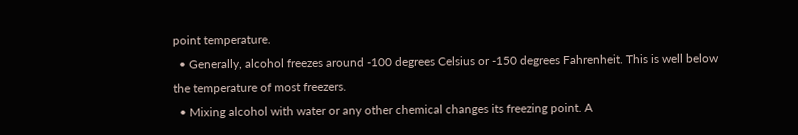point temperature.
  • Generally, alcohol freezes around -100 degrees Celsius or -150 degrees Fahrenheit. This is well below the temperature of most freezers.
  • Mixing alcohol with water or any other chemical changes its freezing point. A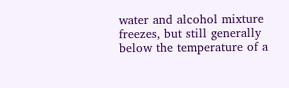water and alcohol mixture freezes, but still generally below the temperature of a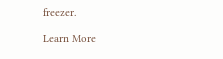freezer.

Learn More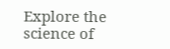Explore the science of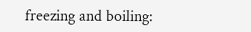freezing and boiling: